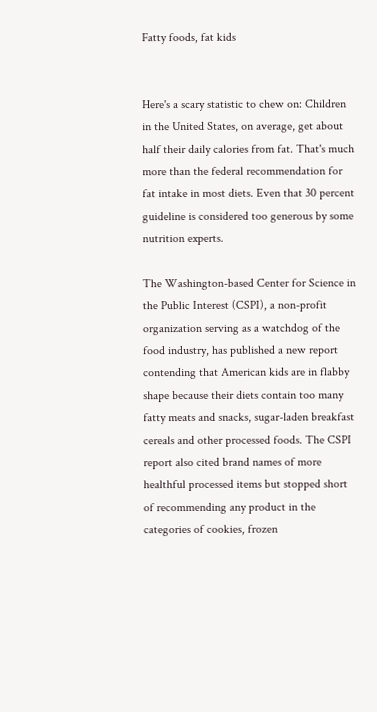Fatty foods, fat kids


Here's a scary statistic to chew on: Children in the United States, on average, get about half their daily calories from fat. That's much more than the federal recommendation for fat intake in most diets. Even that 30 percent guideline is considered too generous by some nutrition experts.

The Washington-based Center for Science in the Public Interest (CSPI), a non-profit organization serving as a watchdog of the food industry, has published a new report contending that American kids are in flabby shape because their diets contain too many fatty meats and snacks, sugar-laden breakfast cereals and other processed foods. The CSPI report also cited brand names of more healthful processed items but stopped short of recommending any product in the categories of cookies, frozen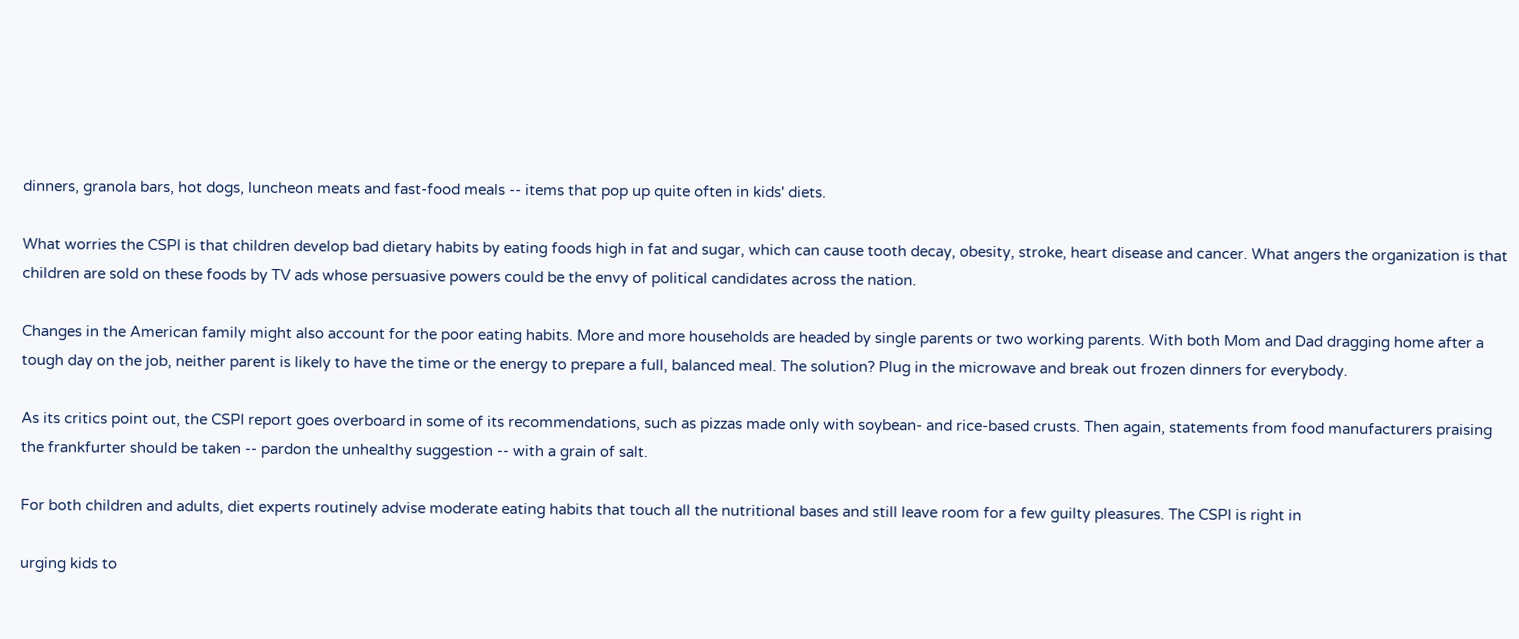dinners, granola bars, hot dogs, luncheon meats and fast-food meals -- items that pop up quite often in kids' diets.

What worries the CSPI is that children develop bad dietary habits by eating foods high in fat and sugar, which can cause tooth decay, obesity, stroke, heart disease and cancer. What angers the organization is that children are sold on these foods by TV ads whose persuasive powers could be the envy of political candidates across the nation.

Changes in the American family might also account for the poor eating habits. More and more households are headed by single parents or two working parents. With both Mom and Dad dragging home after a tough day on the job, neither parent is likely to have the time or the energy to prepare a full, balanced meal. The solution? Plug in the microwave and break out frozen dinners for everybody.

As its critics point out, the CSPI report goes overboard in some of its recommendations, such as pizzas made only with soybean- and rice-based crusts. Then again, statements from food manufacturers praising the frankfurter should be taken -- pardon the unhealthy suggestion -- with a grain of salt.

For both children and adults, diet experts routinely advise moderate eating habits that touch all the nutritional bases and still leave room for a few guilty pleasures. The CSPI is right in

urging kids to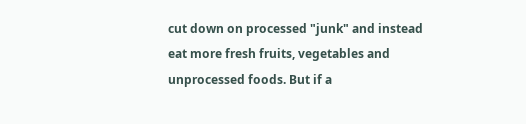cut down on processed "junk" and instead eat more fresh fruits, vegetables and unprocessed foods. But if a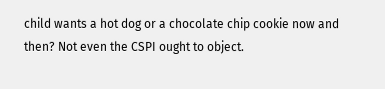child wants a hot dog or a chocolate chip cookie now and then? Not even the CSPI ought to object.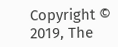Copyright © 2019, The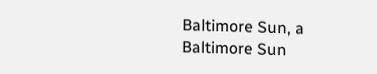Baltimore Sun, a Baltimore Sun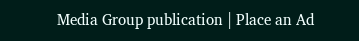Media Group publication | Place an Ad